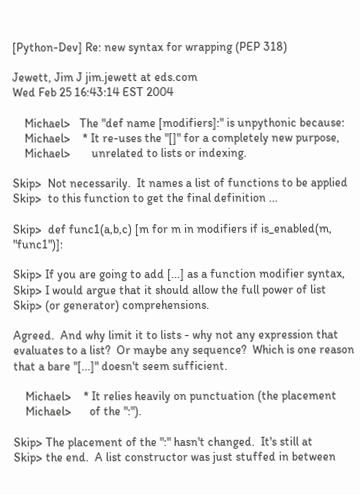[Python-Dev] Re: new syntax for wrapping (PEP 318)

Jewett, Jim J jim.jewett at eds.com
Wed Feb 25 16:43:14 EST 2004

    Michael>   The "def name [modifiers]:" is unpythonic because:
    Michael>    * It re-uses the "[]" for a completely new purpose,
    Michael>       unrelated to lists or indexing.

Skip>  Not necessarily.  It names a list of functions to be applied
Skip>  to this function to get the final definition ...

Skip>  def func1(a,b,c) [m for m in modifiers if is_enabled(m, "func1")]:

Skip> If you are going to add [...] as a function modifier syntax,
Skip> I would argue that it should allow the full power of list
Skip> (or generator) comprehensions.

Agreed.  And why limit it to lists - why not any expression that
evaluates to a list?  Or maybe any sequence?  Which is one reason
that a bare "[...]" doesn't seem sufficient.

    Michael>    * It relies heavily on punctuation (the placement
    Michael>      of the ":").

Skip> The placement of the ":" hasn't changed.  It's still at
Skip> the end.  A list constructor was just stuffed in between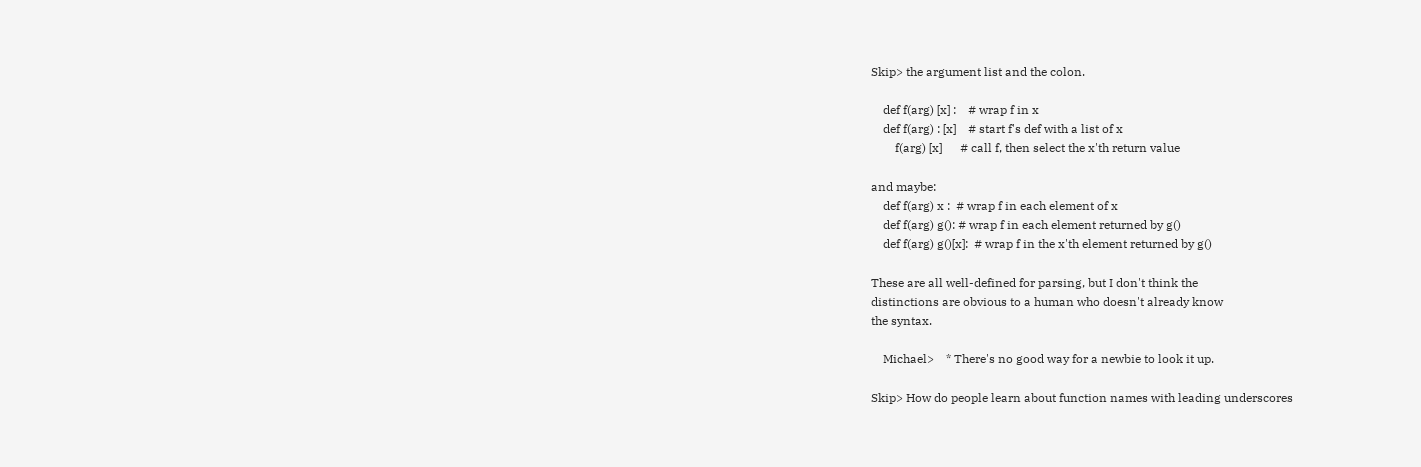Skip> the argument list and the colon.

    def f(arg) [x] :    # wrap f in x
    def f(arg) : [x]    # start f's def with a list of x
        f(arg) [x]      # call f, then select the x'th return value

and maybe:
    def f(arg) x :  # wrap f in each element of x
    def f(arg) g(): # wrap f in each element returned by g()
    def f(arg) g()[x]:  # wrap f in the x'th element returned by g()

These are all well-defined for parsing, but I don't think the
distinctions are obvious to a human who doesn't already know
the syntax.

    Michael>    * There's no good way for a newbie to look it up.

Skip> How do people learn about function names with leading underscores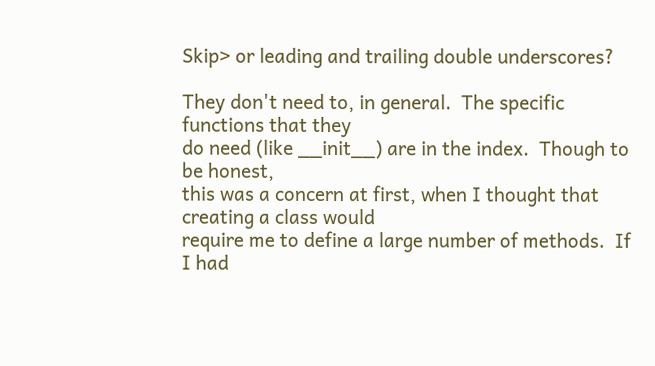Skip> or leading and trailing double underscores?

They don't need to, in general.  The specific functions that they
do need (like __init__) are in the index.  Though to be honest,
this was a concern at first, when I thought that creating a class would
require me to define a large number of methods.  If I had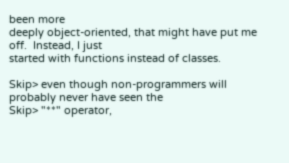been more
deeply object-oriented, that might have put me off.  Instead, I just
started with functions instead of classes.

Skip> even though non-programmers will probably never have seen the
Skip> "**" operator,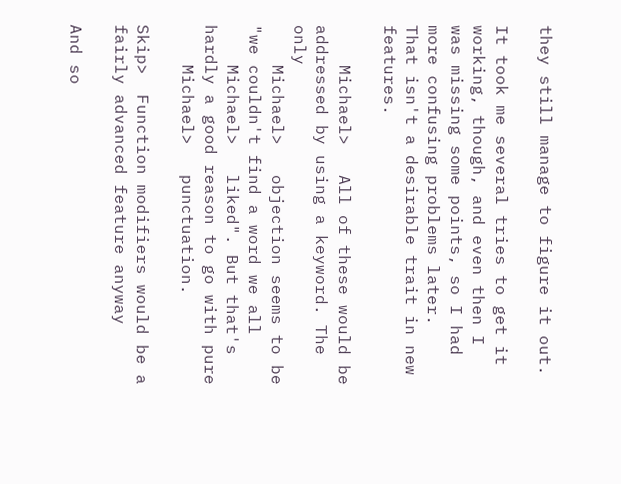they still manage to figure it out.

It took me several tries to get it working, though, and even then I
was missing some points, so I had more confusing problems later.
That isn't a desirable trait in new features.

    Michael>   All of these would be addressed by using a keyword. The only
    Michael>   objection seems to be "we couldn't find a word we all
    Michael>   liked". But that's hardly a good reason to go with pure
    Michael>   punctuation.

Skip>  Function modifiers would be a fairly advanced feature anyway

And so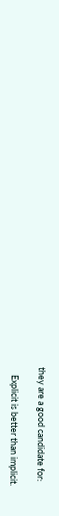they are a good candidate for:

    Explicit is better than implicit.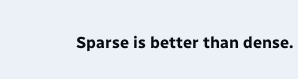Sparse is better than dense.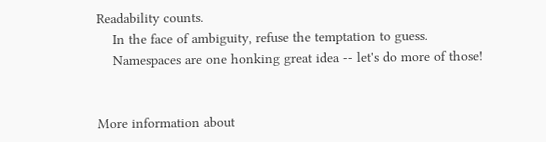Readability counts.
    In the face of ambiguity, refuse the temptation to guess.
    Namespaces are one honking great idea -- let's do more of those!


More information about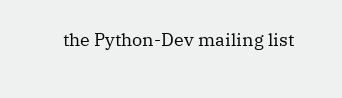the Python-Dev mailing list